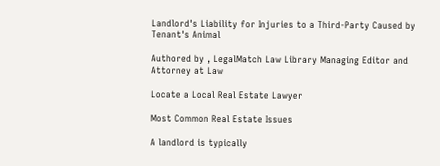Landlord's Liability for Injuries to a Third-Party Caused by Tenant's Animal

Authored by , LegalMatch Law Library Managing Editor and Attorney at Law

Locate a Local Real Estate Lawyer

Most Common Real Estate Issues

A landlord is typically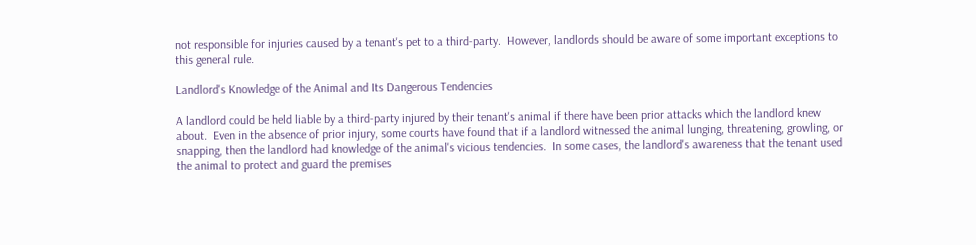not responsible for injuries caused by a tenant's pet to a third-party.  However, landlords should be aware of some important exceptions to this general rule.

Landlord's Knowledge of the Animal and Its Dangerous Tendencies

A landlord could be held liable by a third-party injured by their tenant's animal if there have been prior attacks which the landlord knew about.  Even in the absence of prior injury, some courts have found that if a landlord witnessed the animal lunging, threatening, growling, or snapping, then the landlord had knowledge of the animal's vicious tendencies.  In some cases, the landlord's awareness that the tenant used the animal to protect and guard the premises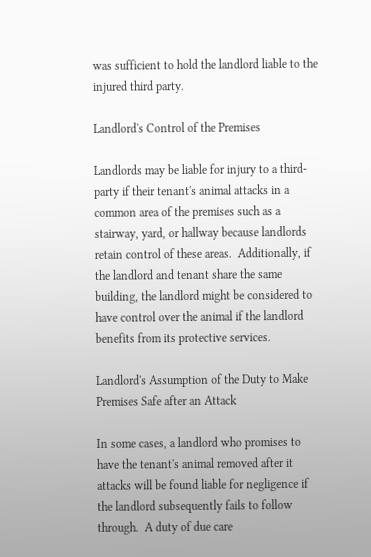was sufficient to hold the landlord liable to the injured third party.

Landlord's Control of the Premises

Landlords may be liable for injury to a third-party if their tenant's animal attacks in a common area of the premises such as a stairway, yard, or hallway because landlords retain control of these areas.  Additionally, if the landlord and tenant share the same building, the landlord might be considered to have control over the animal if the landlord benefits from its protective services.

Landlord's Assumption of the Duty to Make Premises Safe after an Attack

In some cases, a landlord who promises to have the tenant's animal removed after it attacks will be found liable for negligence if the landlord subsequently fails to follow through.  A duty of due care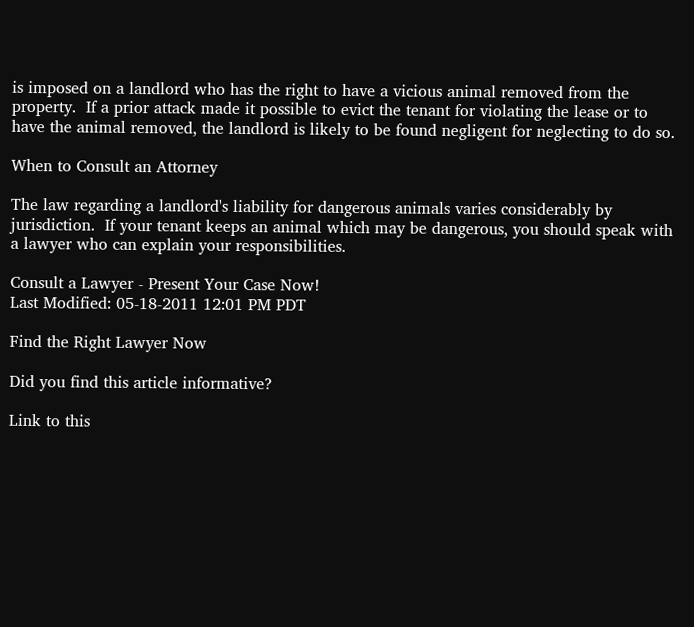is imposed on a landlord who has the right to have a vicious animal removed from the property.  If a prior attack made it possible to evict the tenant for violating the lease or to have the animal removed, the landlord is likely to be found negligent for neglecting to do so.

When to Consult an Attorney

The law regarding a landlord's liability for dangerous animals varies considerably by jurisdiction.  If your tenant keeps an animal which may be dangerous, you should speak with a lawyer who can explain your responsibilities.

Consult a Lawyer - Present Your Case Now!
Last Modified: 05-18-2011 12:01 PM PDT

Find the Right Lawyer Now

Did you find this article informative?

Link to this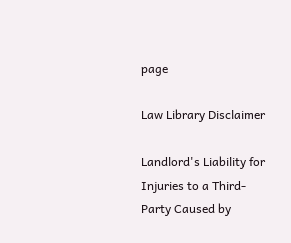page

Law Library Disclaimer

Landlord's Liability for Injuries to a Third-Party Caused by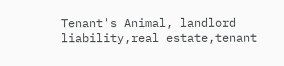Tenant's Animal, landlord liability,real estate,tenant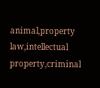animal,property law,intellectual property,criminal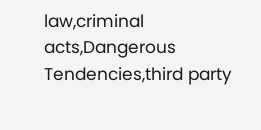law,criminal acts,Dangerous Tendencies,third party